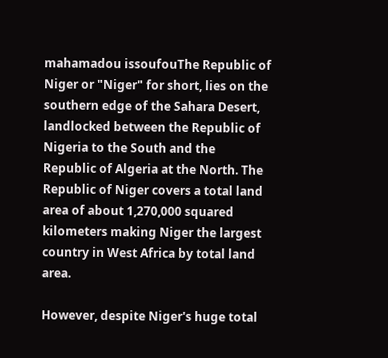mahamadou issoufouThe Republic of Niger or "Niger" for short, lies on the southern edge of the Sahara Desert, landlocked between the Republic of Nigeria to the South and the Republic of Algeria at the North. The Republic of Niger covers a total land area of about 1,270,000 squared kilometers making Niger the largest country in West Africa by total land area.

However, despite Niger's huge total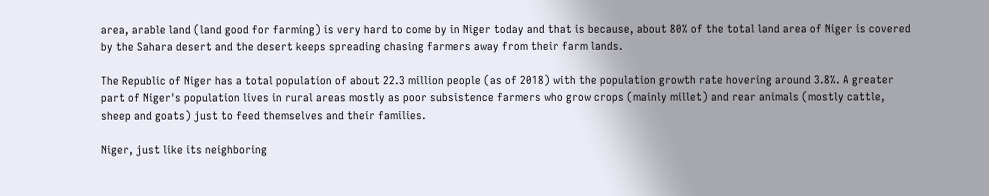area, arable land (land good for farming) is very hard to come by in Niger today and that is because, about 80% of the total land area of Niger is covered by the Sahara desert and the desert keeps spreading chasing farmers away from their farm lands.

The Republic of Niger has a total population of about 22.3 million people (as of 2018) with the population growth rate hovering around 3.8%. A greater part of Niger's population lives in rural areas mostly as poor subsistence farmers who grow crops (mainly millet) and rear animals (mostly cattle, sheep and goats) just to feed themselves and their families.

Niger, just like its neighboring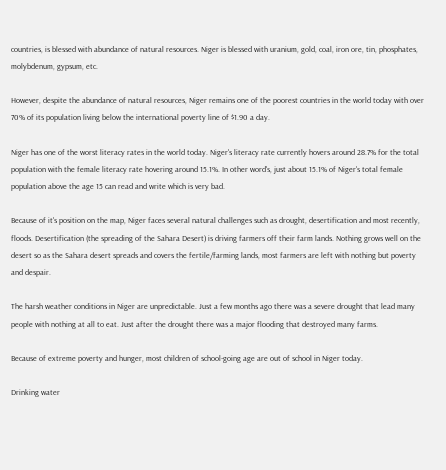countries, is blessed with abundance of natural resources. Niger is blessed with uranium, gold, coal, iron ore, tin, phosphates, molybdenum, gypsum, etc.

However, despite the abundance of natural resources, Niger remains one of the poorest countries in the world today with over 70% of its population living below the international poverty line of $1.90 a day.

Niger has one of the worst literacy rates in the world today. Niger's literacy rate currently hovers around 28.7% for the total population with the female literacy rate hovering around 15.1%. In other word's, just about 15.1% of Niger's total female population above the age 15 can read and write which is very bad.

Because of it's position on the map, Niger faces several natural challenges such as drought, desertification and most recently, floods. Desertification (the spreading of the Sahara Desert) is driving farmers off their farm lands. Nothing grows well on the desert so as the Sahara desert spreads and covers the fertile/farming lands, most farmers are left with nothing but poverty and despair.

The harsh weather conditions in Niger are unpredictable. Just a few months ago there was a severe drought that lead many people with nothing at all to eat. Just after the drought there was a major flooding that destroyed many farms.

Because of extreme poverty and hunger, most children of school-going age are out of school in Niger today.

Drinking water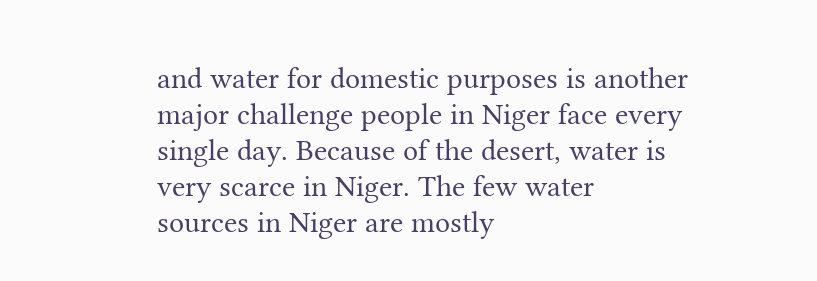and water for domestic purposes is another major challenge people in Niger face every single day. Because of the desert, water is very scarce in Niger. The few water sources in Niger are mostly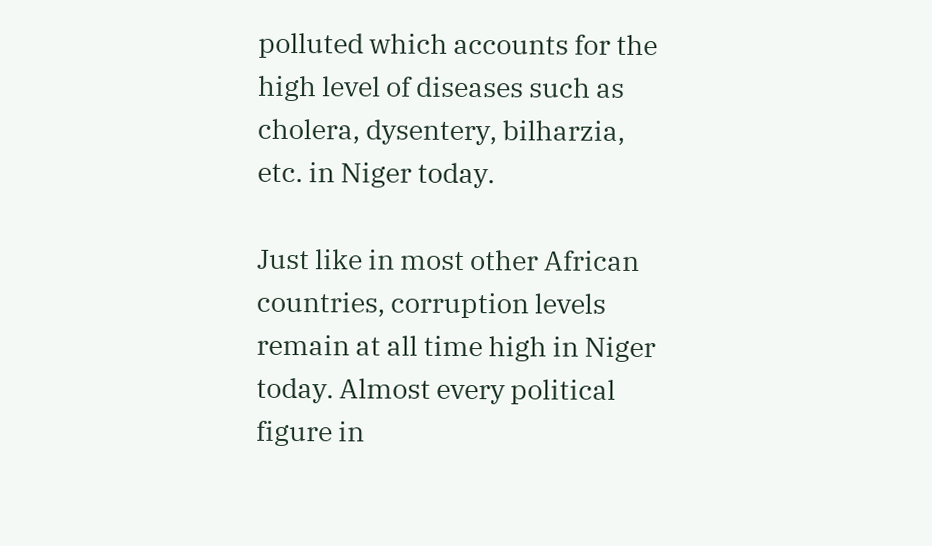polluted which accounts for the high level of diseases such as cholera, dysentery, bilharzia, etc. in Niger today.

Just like in most other African countries, corruption levels remain at all time high in Niger today. Almost every political figure in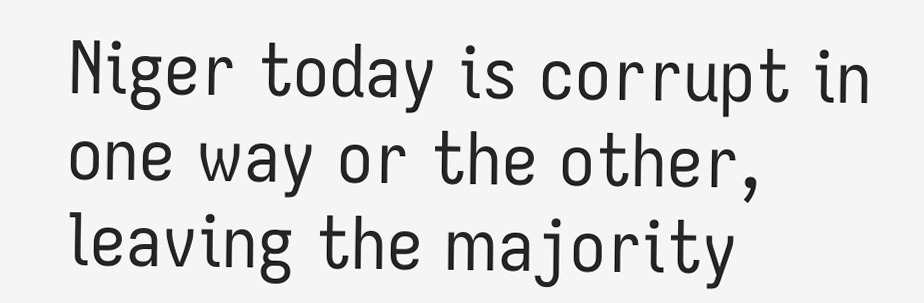Niger today is corrupt in one way or the other, leaving the majority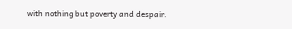with nothing but poverty and despair.